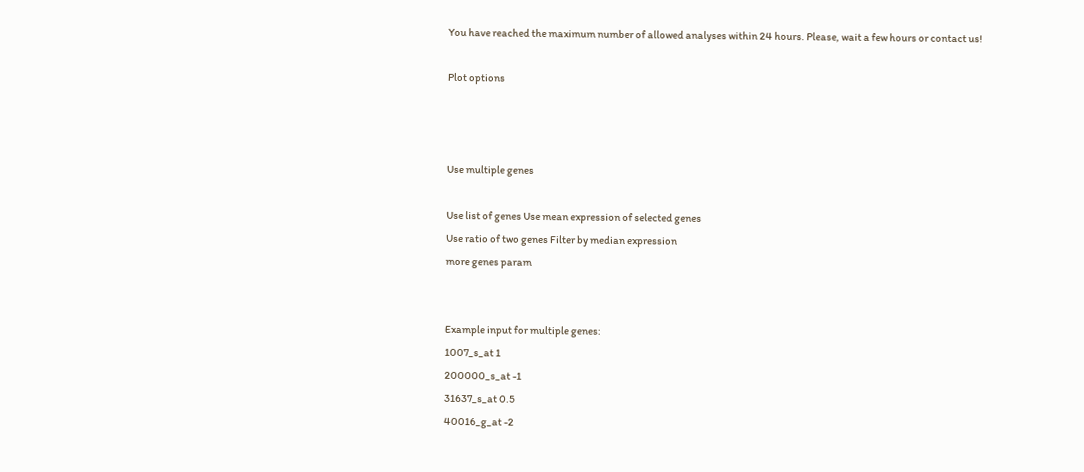You have reached the maximum number of allowed analyses within 24 hours. Please, wait a few hours or contact us!

Plot options



Use multiple genes

Use list of genes Use mean expression of selected genes
Use ratio of two genes Filter by median expression
more genes param


Example input for multiple genes:
1007_s_at 1
200000_s_at -1
31637_s_at 0.5
40016_g_at -2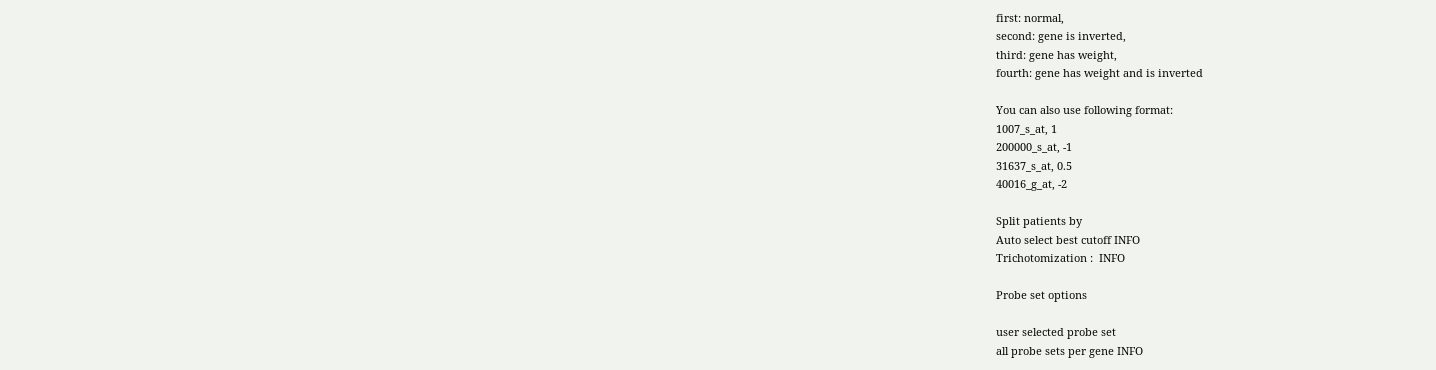first: normal,
second: gene is inverted,
third: gene has weight,
fourth: gene has weight and is inverted

You can also use following format:
1007_s_at, 1
200000_s_at, -1
31637_s_at, 0.5
40016_g_at, -2

Split patients by
Auto select best cutoff INFO
Trichotomization :  INFO

Probe set options

user selected probe set
all probe sets per gene INFO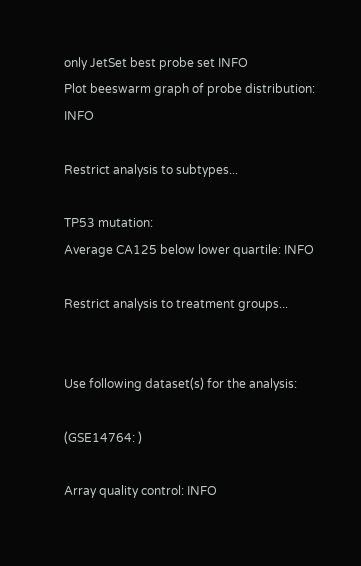only JetSet best probe set INFO
Plot beeswarm graph of probe distribution: INFO

Restrict analysis to subtypes...

TP53 mutation:
Average CA125 below lower quartile: INFO

Restrict analysis to treatment groups...


Use following dataset(s) for the analysis:

(GSE14764: )

Array quality control: INFO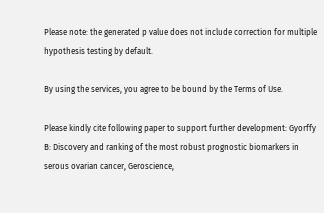Please note: the generated p value does not include correction for multiple hypothesis testing by default.

By using the services, you agree to be bound by the Terms of Use.

Please kindly cite following paper to support further development: Gyorffy B: Discovery and ranking of the most robust prognostic biomarkers in serous ovarian cancer, Geroscience,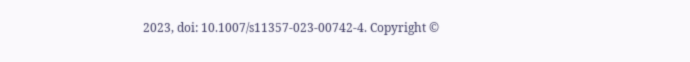2023, doi: 10.1007/s11357-023-00742-4. Copyright ©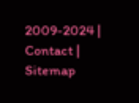2009-2024 | Contact | Sitemap